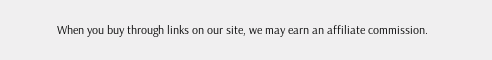When you buy through links on our site, we may earn an affiliate commission.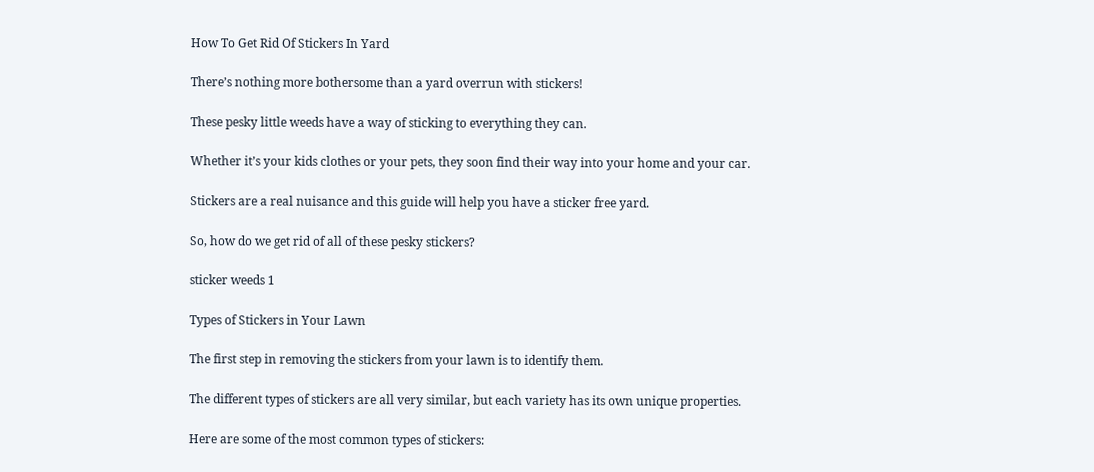How To Get Rid Of Stickers In Yard

There’s nothing more bothersome than a yard overrun with stickers!

These pesky little weeds have a way of sticking to everything they can.

Whether it’s your kids clothes or your pets, they soon find their way into your home and your car.

Stickers are a real nuisance and this guide will help you have a sticker free yard.

So, how do we get rid of all of these pesky stickers?

sticker weeds 1

Types of Stickers in Your Lawn

The first step in removing the stickers from your lawn is to identify them.

The different types of stickers are all very similar, but each variety has its own unique properties.

Here are some of the most common types of stickers: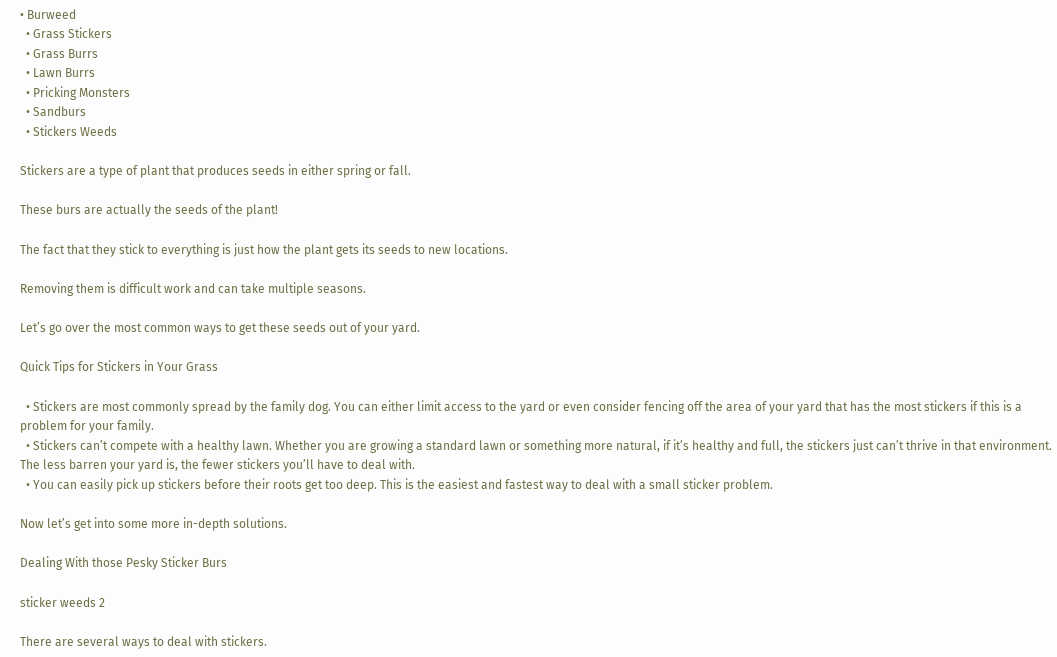• Burweed
  • Grass Stickers
  • Grass Burrs
  • Lawn Burrs
  • Pricking Monsters
  • Sandburs
  • Stickers Weeds

Stickers are a type of plant that produces seeds in either spring or fall.

These burs are actually the seeds of the plant!

The fact that they stick to everything is just how the plant gets its seeds to new locations.

Removing them is difficult work and can take multiple seasons.

Let’s go over the most common ways to get these seeds out of your yard.

Quick Tips for Stickers in Your Grass

  • Stickers are most commonly spread by the family dog. You can either limit access to the yard or even consider fencing off the area of your yard that has the most stickers if this is a problem for your family.
  • Stickers can’t compete with a healthy lawn. Whether you are growing a standard lawn or something more natural, if it’s healthy and full, the stickers just can’t thrive in that environment. The less barren your yard is, the fewer stickers you’ll have to deal with.
  • You can easily pick up stickers before their roots get too deep. This is the easiest and fastest way to deal with a small sticker problem.

Now let’s get into some more in-depth solutions.

Dealing With those Pesky Sticker Burs

sticker weeds 2

There are several ways to deal with stickers.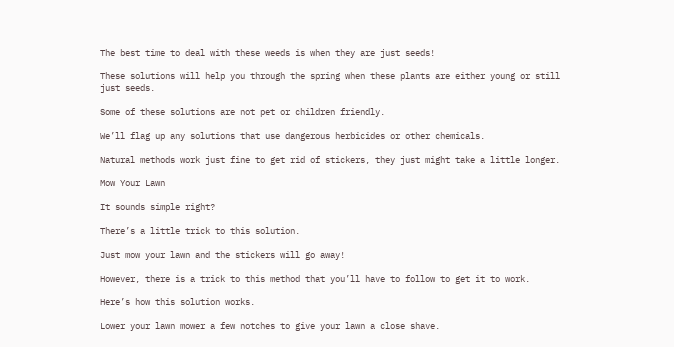The best time to deal with these weeds is when they are just seeds!

These solutions will help you through the spring when these plants are either young or still just seeds.

Some of these solutions are not pet or children friendly.

We’ll flag up any solutions that use dangerous herbicides or other chemicals.

Natural methods work just fine to get rid of stickers, they just might take a little longer.

Mow Your Lawn

It sounds simple right?

There’s a little trick to this solution.

Just mow your lawn and the stickers will go away!

However, there is a trick to this method that you’ll have to follow to get it to work.

Here’s how this solution works.

Lower your lawn mower a few notches to give your lawn a close shave.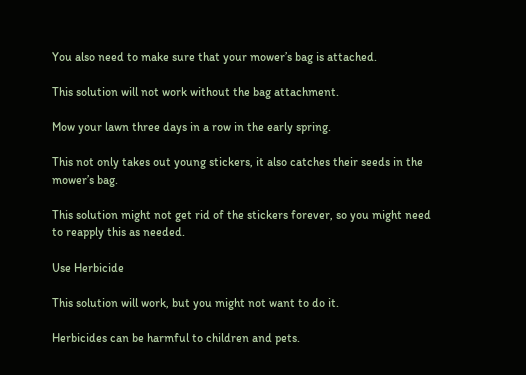You also need to make sure that your mower’s bag is attached.

This solution will not work without the bag attachment.

Mow your lawn three days in a row in the early spring.

This not only takes out young stickers, it also catches their seeds in the mower’s bag.

This solution might not get rid of the stickers forever, so you might need to reapply this as needed.

Use Herbicide

This solution will work, but you might not want to do it.

Herbicides can be harmful to children and pets.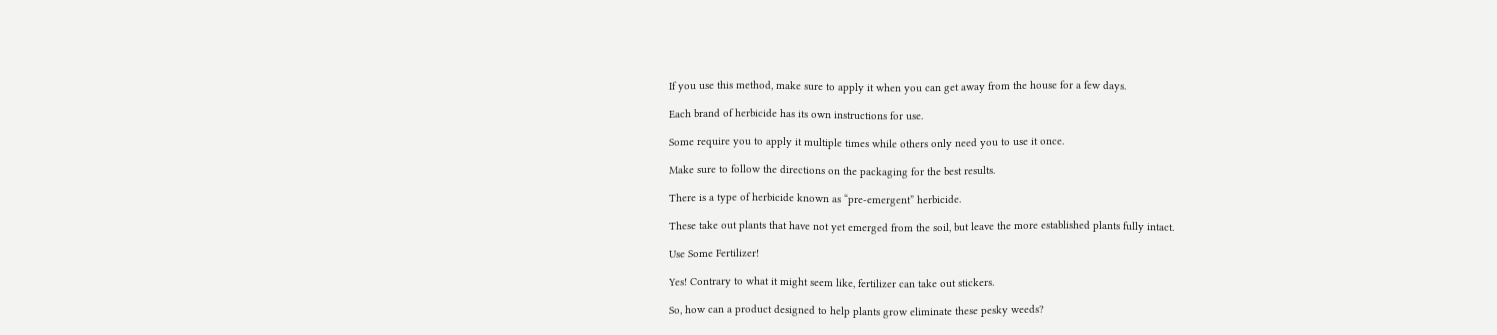If you use this method, make sure to apply it when you can get away from the house for a few days.

Each brand of herbicide has its own instructions for use.

Some require you to apply it multiple times while others only need you to use it once.

Make sure to follow the directions on the packaging for the best results.

There is a type of herbicide known as “pre-emergent” herbicide.

These take out plants that have not yet emerged from the soil, but leave the more established plants fully intact.

Use Some Fertilizer!

Yes! Contrary to what it might seem like, fertilizer can take out stickers.

So, how can a product designed to help plants grow eliminate these pesky weeds?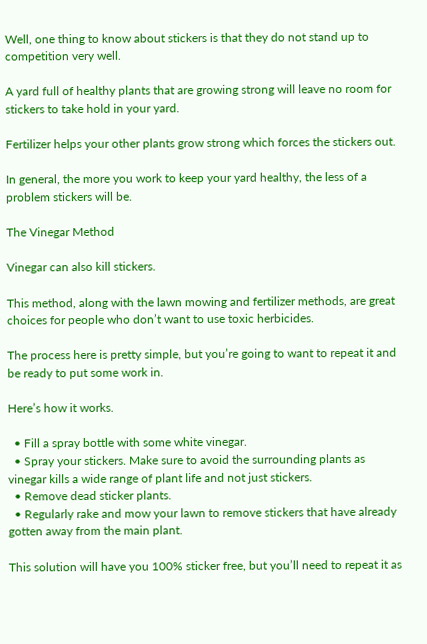Well, one thing to know about stickers is that they do not stand up to competition very well.

A yard full of healthy plants that are growing strong will leave no room for stickers to take hold in your yard.

Fertilizer helps your other plants grow strong which forces the stickers out.

In general, the more you work to keep your yard healthy, the less of a problem stickers will be.

The Vinegar Method

Vinegar can also kill stickers.

This method, along with the lawn mowing and fertilizer methods, are great choices for people who don’t want to use toxic herbicides.

The process here is pretty simple, but you’re going to want to repeat it and be ready to put some work in.

Here’s how it works.

  • Fill a spray bottle with some white vinegar.
  • Spray your stickers. Make sure to avoid the surrounding plants as vinegar kills a wide range of plant life and not just stickers.
  • Remove dead sticker plants.
  • Regularly rake and mow your lawn to remove stickers that have already gotten away from the main plant.

This solution will have you 100% sticker free, but you’ll need to repeat it as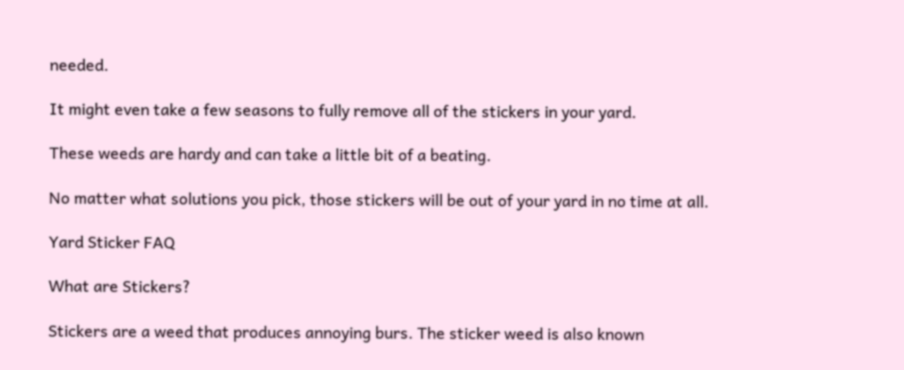needed.

It might even take a few seasons to fully remove all of the stickers in your yard.

These weeds are hardy and can take a little bit of a beating.

No matter what solutions you pick, those stickers will be out of your yard in no time at all.

Yard Sticker FAQ

What are Stickers?

Stickers are a weed that produces annoying burs. The sticker weed is also known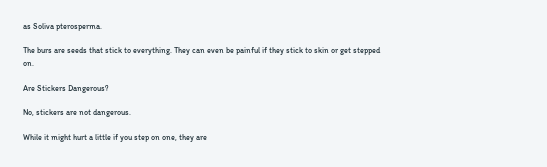as Soliva pterosperma.

The burs are seeds that stick to everything. They can even be painful if they stick to skin or get stepped on.

Are Stickers Dangerous?

No, stickers are not dangerous.

While it might hurt a little if you step on one, they are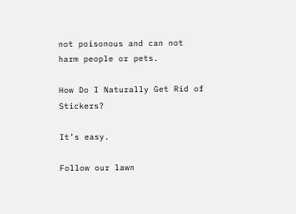not poisonous and can not harm people or pets.

How Do I Naturally Get Rid of Stickers?

It’s easy.

Follow our lawn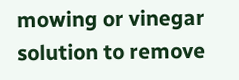mowing or vinegar solution to remove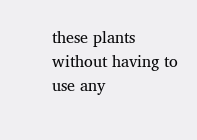these plants without having to use any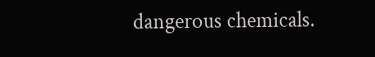dangerous chemicals.